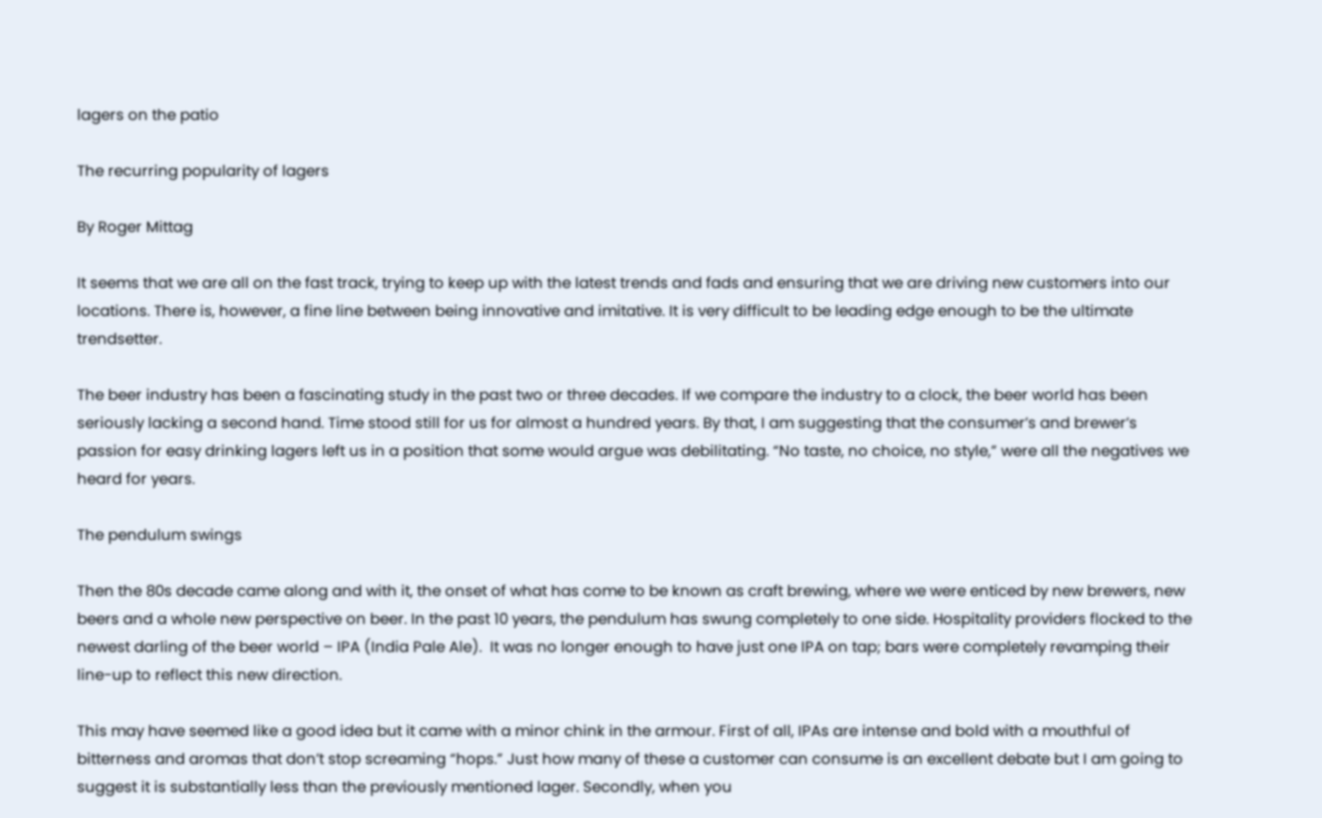lagers on the patio

The recurring popularity of lagers

By Roger Mittag

It seems that we are all on the fast track, trying to keep up with the latest trends and fads and ensuring that we are driving new customers into our locations. There is, however, a fine line between being innovative and imitative. It is very difficult to be leading edge enough to be the ultimate trendsetter.

The beer industry has been a fascinating study in the past two or three decades. If we compare the industry to a clock, the beer world has been seriously lacking a second hand. Time stood still for us for almost a hundred years. By that, I am suggesting that the consumer’s and brewer’s passion for easy drinking lagers left us in a position that some would argue was debilitating. “No taste, no choice, no style,” were all the negatives we heard for years.

The pendulum swings

Then the 80s decade came along and with it, the onset of what has come to be known as craft brewing, where we were enticed by new brewers, new beers and a whole new perspective on beer. In the past 10 years, the pendulum has swung completely to one side. Hospitality providers flocked to the newest darling of the beer world – IPA (India Pale Ale).  It was no longer enough to have just one IPA on tap; bars were completely revamping their line-up to reflect this new direction.

This may have seemed like a good idea but it came with a minor chink in the armour. First of all, IPAs are intense and bold with a mouthful of bitterness and aromas that don’t stop screaming “hops.” Just how many of these a customer can consume is an excellent debate but I am going to suggest it is substantially less than the previously mentioned lager. Secondly, when you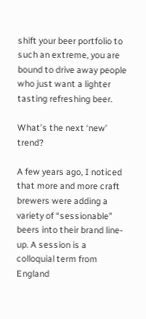shift your beer portfolio to such an extreme, you are bound to drive away people who just want a lighter tasting refreshing beer.

What’s the next ‘new’ trend?

A few years ago, I noticed that more and more craft brewers were adding a variety of “sessionable” beers into their brand line-up. A session is a colloquial term from England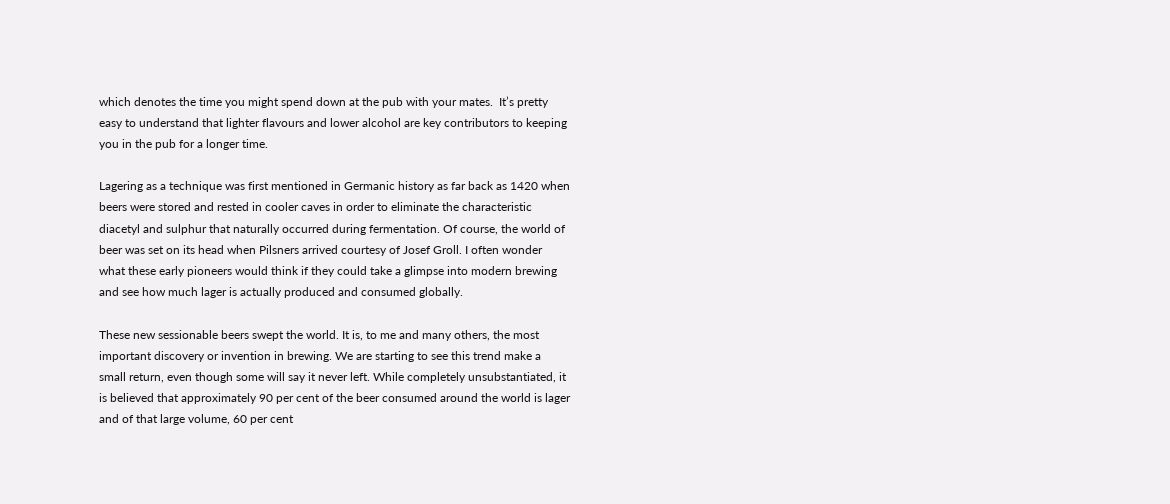which denotes the time you might spend down at the pub with your mates.  It’s pretty easy to understand that lighter flavours and lower alcohol are key contributors to keeping you in the pub for a longer time.

Lagering as a technique was first mentioned in Germanic history as far back as 1420 when beers were stored and rested in cooler caves in order to eliminate the characteristic diacetyl and sulphur that naturally occurred during fermentation. Of course, the world of beer was set on its head when Pilsners arrived courtesy of Josef Groll. I often wonder what these early pioneers would think if they could take a glimpse into modern brewing and see how much lager is actually produced and consumed globally.

These new sessionable beers swept the world. It is, to me and many others, the most important discovery or invention in brewing. We are starting to see this trend make a small return, even though some will say it never left. While completely unsubstantiated, it is believed that approximately 90 per cent of the beer consumed around the world is lager and of that large volume, 60 per cent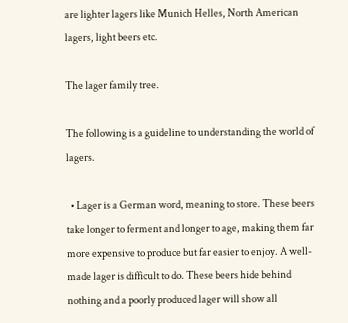are lighter lagers like Munich Helles, North American lagers, light beers etc.

The lager family tree.

The following is a guideline to understanding the world of lagers.

  • Lager is a German word, meaning to store. These beers take longer to ferment and longer to age, making them far more expensive to produce but far easier to enjoy. A well-made lager is difficult to do. These beers hide behind nothing and a poorly produced lager will show all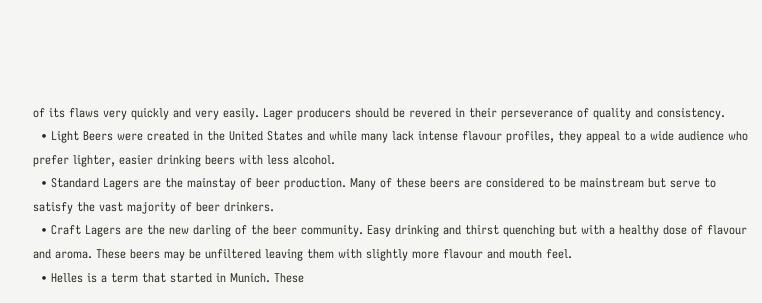of its flaws very quickly and very easily. Lager producers should be revered in their perseverance of quality and consistency.
  • Light Beers were created in the United States and while many lack intense flavour profiles, they appeal to a wide audience who prefer lighter, easier drinking beers with less alcohol.
  • Standard Lagers are the mainstay of beer production. Many of these beers are considered to be mainstream but serve to satisfy the vast majority of beer drinkers.
  • Craft Lagers are the new darling of the beer community. Easy drinking and thirst quenching but with a healthy dose of flavour and aroma. These beers may be unfiltered leaving them with slightly more flavour and mouth feel.
  • Helles is a term that started in Munich. These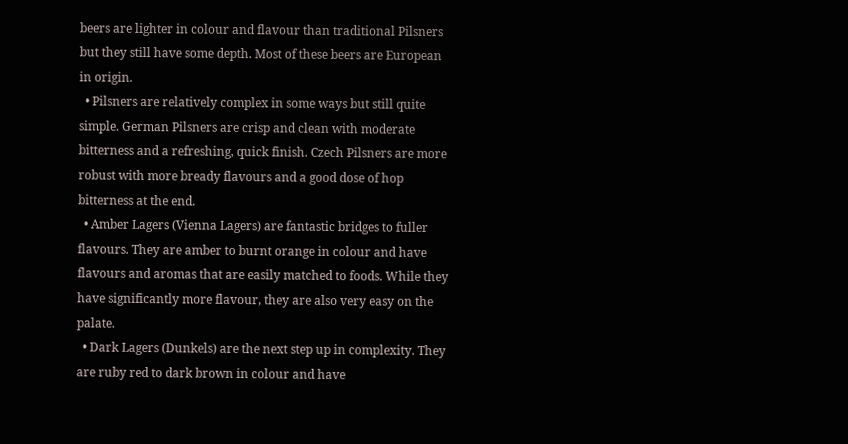beers are lighter in colour and flavour than traditional Pilsners but they still have some depth. Most of these beers are European in origin.
  • Pilsners are relatively complex in some ways but still quite simple. German Pilsners are crisp and clean with moderate bitterness and a refreshing, quick finish. Czech Pilsners are more robust with more bready flavours and a good dose of hop bitterness at the end.
  • Amber Lagers (Vienna Lagers) are fantastic bridges to fuller flavours. They are amber to burnt orange in colour and have flavours and aromas that are easily matched to foods. While they have significantly more flavour, they are also very easy on the palate.
  • Dark Lagers (Dunkels) are the next step up in complexity. They are ruby red to dark brown in colour and have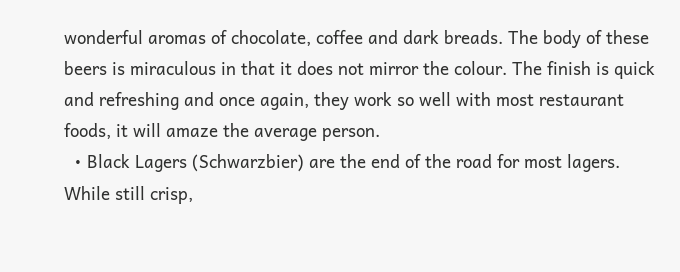wonderful aromas of chocolate, coffee and dark breads. The body of these beers is miraculous in that it does not mirror the colour. The finish is quick and refreshing and once again, they work so well with most restaurant foods, it will amaze the average person.
  • Black Lagers (Schwarzbier) are the end of the road for most lagers. While still crisp,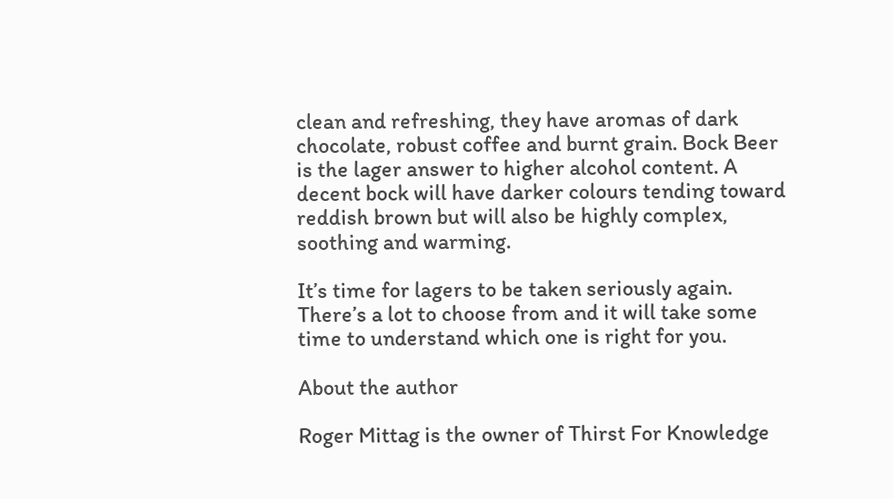clean and refreshing, they have aromas of dark chocolate, robust coffee and burnt grain. Bock Beer is the lager answer to higher alcohol content. A decent bock will have darker colours tending toward reddish brown but will also be highly complex, soothing and warming.

It’s time for lagers to be taken seriously again. There’s a lot to choose from and it will take some time to understand which one is right for you.

About the author

Roger Mittag is the owner of Thirst For Knowledge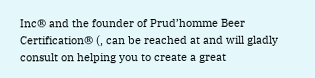Inc® and the founder of Prud’homme Beer Certification® (, can be reached at and will gladly consult on helping you to create a great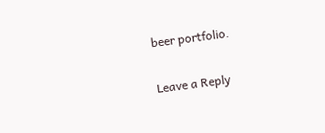beer portfolio.

Leave a Reply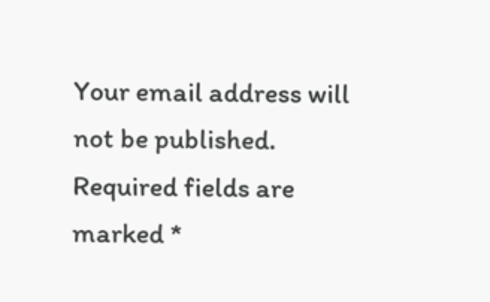Your email address will not be published. Required fields are marked *